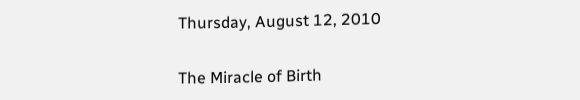Thursday, August 12, 2010

The Miracle of Birth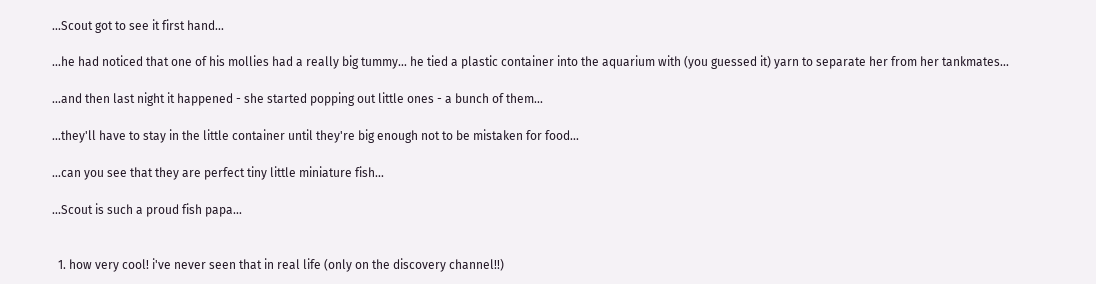...Scout got to see it first hand...

...he had noticed that one of his mollies had a really big tummy... he tied a plastic container into the aquarium with (you guessed it) yarn to separate her from her tankmates...

...and then last night it happened - she started popping out little ones - a bunch of them...

...they'll have to stay in the little container until they're big enough not to be mistaken for food...

...can you see that they are perfect tiny little miniature fish...

...Scout is such a proud fish papa...


  1. how very cool! i've never seen that in real life (only on the discovery channel!!)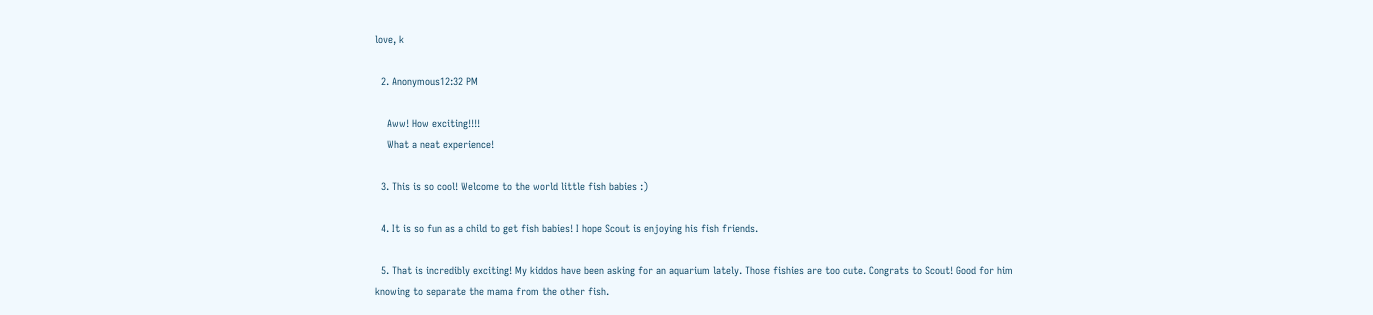love, k

  2. Anonymous12:32 PM

    Aww! How exciting!!!!
    What a neat experience!

  3. This is so cool! Welcome to the world little fish babies :)

  4. It is so fun as a child to get fish babies! I hope Scout is enjoying his fish friends.

  5. That is incredibly exciting! My kiddos have been asking for an aquarium lately. Those fishies are too cute. Congrats to Scout! Good for him knowing to separate the mama from the other fish.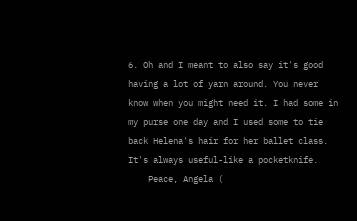6. Oh and I meant to also say it's good having a lot of yarn around. You never know when you might need it. I had some in my purse one day and I used some to tie back Helena's hair for her ballet class. It's always useful-like a pocketknife.
    Peace, Angela (